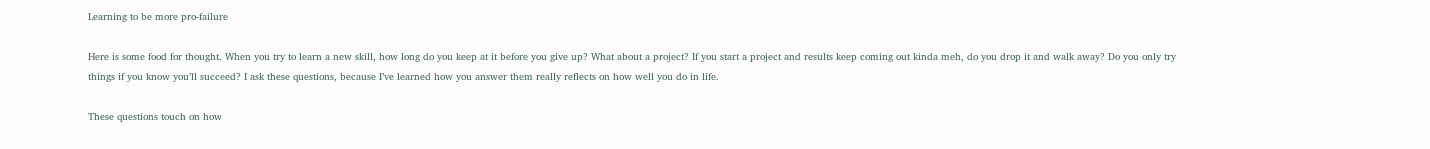Learning to be more pro-failure

Here is some food for thought. When you try to learn a new skill, how long do you keep at it before you give up? What about a project? If you start a project and results keep coming out kinda meh, do you drop it and walk away? Do you only try things if you know you’ll succeed? I ask these questions, because I’ve learned how you answer them really reflects on how well you do in life.

These questions touch on how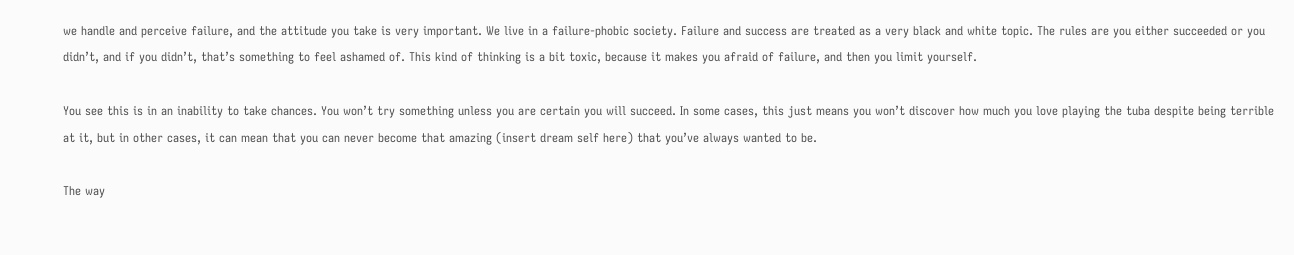we handle and perceive failure, and the attitude you take is very important. We live in a failure-phobic society. Failure and success are treated as a very black and white topic. The rules are you either succeeded or you didn’t, and if you didn’t, that’s something to feel ashamed of. This kind of thinking is a bit toxic, because it makes you afraid of failure, and then you limit yourself.

You see this is in an inability to take chances. You won’t try something unless you are certain you will succeed. In some cases, this just means you won’t discover how much you love playing the tuba despite being terrible at it, but in other cases, it can mean that you can never become that amazing (insert dream self here) that you’ve always wanted to be.

The way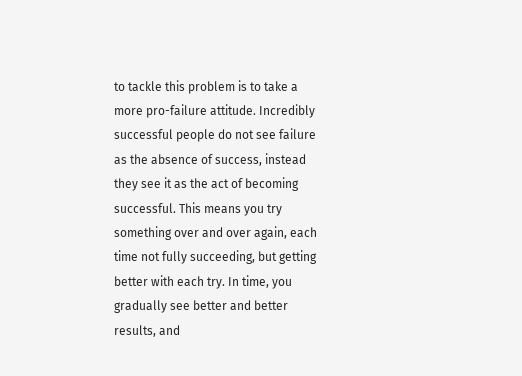to tackle this problem is to take a more pro-failure attitude. Incredibly successful people do not see failure as the absence of success, instead they see it as the act of becoming successful. This means you try something over and over again, each time not fully succeeding, but getting better with each try. In time, you gradually see better and better results, and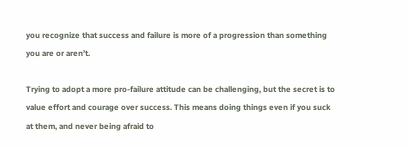you recognize that success and failure is more of a progression than something you are or aren’t.

Trying to adopt a more pro-failure attitude can be challenging, but the secret is to value effort and courage over success. This means doing things even if you suck at them, and never being afraid to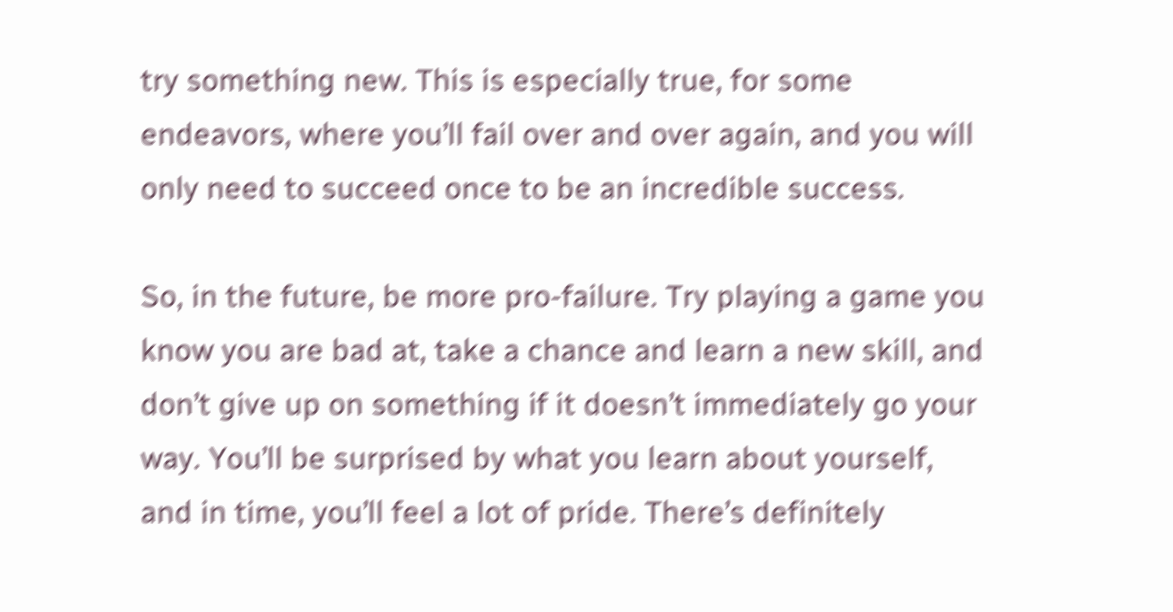try something new. This is especially true, for some endeavors, where you’ll fail over and over again, and you will only need to succeed once to be an incredible success.

So, in the future, be more pro-failure. Try playing a game you know you are bad at, take a chance and learn a new skill, and don’t give up on something if it doesn’t immediately go your way. You’ll be surprised by what you learn about yourself, and in time, you’ll feel a lot of pride. There’s definitely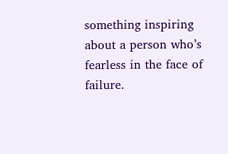something inspiring about a person who’s fearless in the face of failure.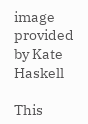image provided by Kate Haskell

This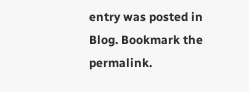entry was posted in Blog. Bookmark the permalink.